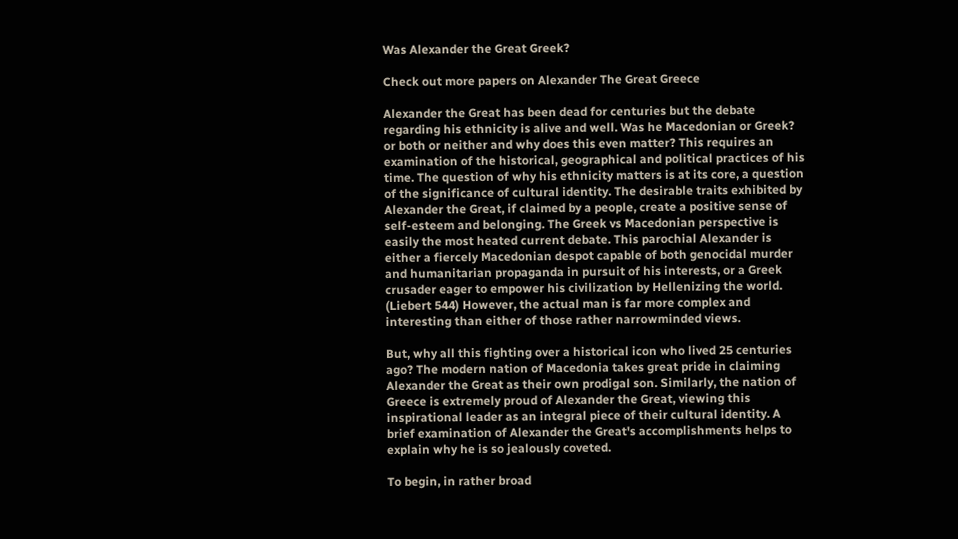Was Alexander the Great Greek?

Check out more papers on Alexander The Great Greece

Alexander the Great has been dead for centuries but the debate regarding his ethnicity is alive and well. Was he Macedonian or Greek? or both or neither and why does this even matter? This requires an examination of the historical, geographical and political practices of his time. The question of why his ethnicity matters is at its core, a question of the significance of cultural identity. The desirable traits exhibited by Alexander the Great, if claimed by a people, create a positive sense of self-esteem and belonging. The Greek vs Macedonian perspective is easily the most heated current debate. This parochial Alexander is either a fiercely Macedonian despot capable of both genocidal murder and humanitarian propaganda in pursuit of his interests, or a Greek crusader eager to empower his civilization by Hellenizing the world. (Liebert 544) However, the actual man is far more complex and interesting than either of those rather narrowminded views.

But, why all this fighting over a historical icon who lived 25 centuries ago? The modern nation of Macedonia takes great pride in claiming Alexander the Great as their own prodigal son. Similarly, the nation of Greece is extremely proud of Alexander the Great, viewing this inspirational leader as an integral piece of their cultural identity. A brief examination of Alexander the Great's accomplishments helps to explain why he is so jealously coveted.

To begin, in rather broad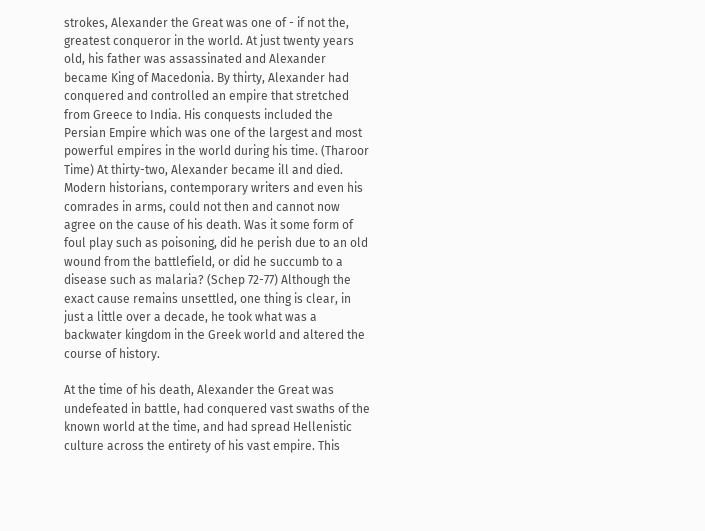strokes, Alexander the Great was one of - if not the, greatest conqueror in the world. At just twenty years old, his father was assassinated and Alexander became King of Macedonia. By thirty, Alexander had conquered and controlled an empire that stretched from Greece to India. His conquests included the Persian Empire which was one of the largest and most powerful empires in the world during his time. (Tharoor Time) At thirty-two, Alexander became ill and died. Modern historians, contemporary writers and even his comrades in arms, could not then and cannot now agree on the cause of his death. Was it some form of foul play such as poisoning, did he perish due to an old wound from the battlefield, or did he succumb to a disease such as malaria? (Schep 72-77) Although the exact cause remains unsettled, one thing is clear, in just a little over a decade, he took what was a backwater kingdom in the Greek world and altered the course of history.

At the time of his death, Alexander the Great was undefeated in battle, had conquered vast swaths of the known world at the time, and had spread Hellenistic culture across the entirety of his vast empire. This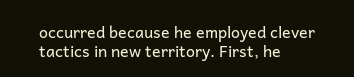occurred because he employed clever tactics in new territory. First, he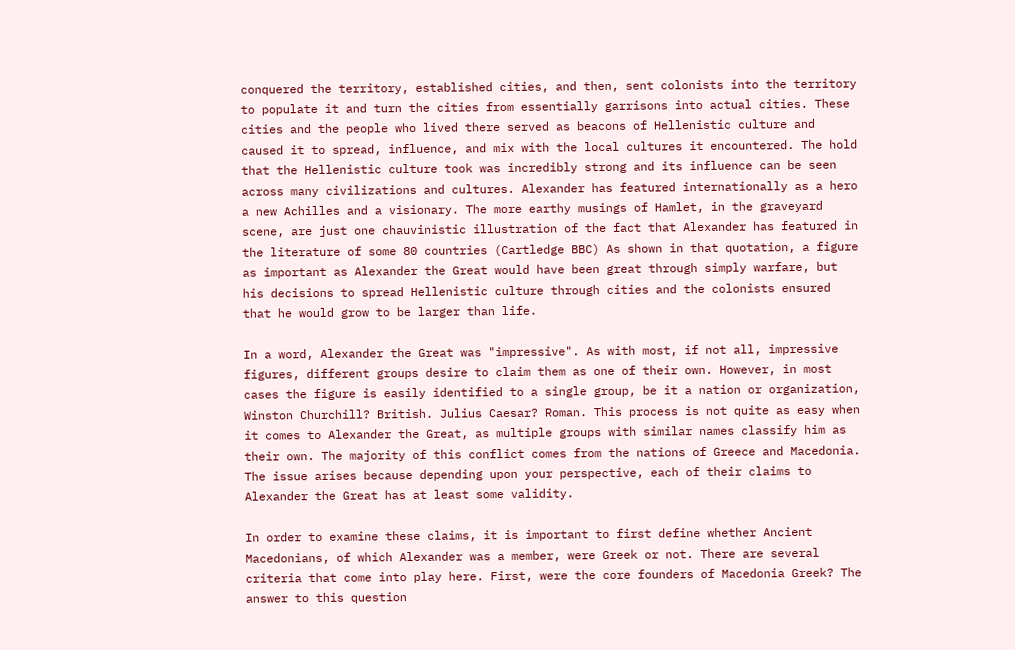conquered the territory, established cities, and then, sent colonists into the territory to populate it and turn the cities from essentially garrisons into actual cities. These cities and the people who lived there served as beacons of Hellenistic culture and caused it to spread, influence, and mix with the local cultures it encountered. The hold that the Hellenistic culture took was incredibly strong and its influence can be seen across many civilizations and cultures. Alexander has featured internationally as a hero a new Achilles and a visionary. The more earthy musings of Hamlet, in the graveyard scene, are just one chauvinistic illustration of the fact that Alexander has featured in the literature of some 80 countries (Cartledge BBC) As shown in that quotation, a figure as important as Alexander the Great would have been great through simply warfare, but his decisions to spread Hellenistic culture through cities and the colonists ensured that he would grow to be larger than life.

In a word, Alexander the Great was "impressive". As with most, if not all, impressive figures, different groups desire to claim them as one of their own. However, in most cases the figure is easily identified to a single group, be it a nation or organization, Winston Churchill? British. Julius Caesar? Roman. This process is not quite as easy when it comes to Alexander the Great, as multiple groups with similar names classify him as their own. The majority of this conflict comes from the nations of Greece and Macedonia. The issue arises because depending upon your perspective, each of their claims to Alexander the Great has at least some validity.

In order to examine these claims, it is important to first define whether Ancient Macedonians, of which Alexander was a member, were Greek or not. There are several criteria that come into play here. First, were the core founders of Macedonia Greek? The answer to this question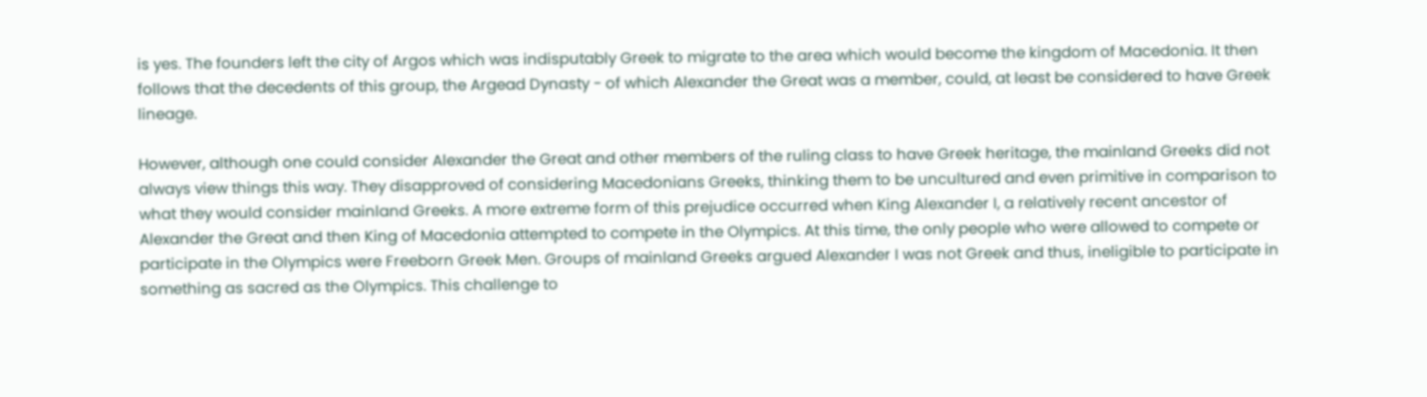is yes. The founders left the city of Argos which was indisputably Greek to migrate to the area which would become the kingdom of Macedonia. It then follows that the decedents of this group, the Argead Dynasty - of which Alexander the Great was a member, could, at least be considered to have Greek lineage.

However, although one could consider Alexander the Great and other members of the ruling class to have Greek heritage, the mainland Greeks did not always view things this way. They disapproved of considering Macedonians Greeks, thinking them to be uncultured and even primitive in comparison to what they would consider mainland Greeks. A more extreme form of this prejudice occurred when King Alexander I, a relatively recent ancestor of Alexander the Great and then King of Macedonia attempted to compete in the Olympics. At this time, the only people who were allowed to compete or participate in the Olympics were Freeborn Greek Men. Groups of mainland Greeks argued Alexander I was not Greek and thus, ineligible to participate in something as sacred as the Olympics. This challenge to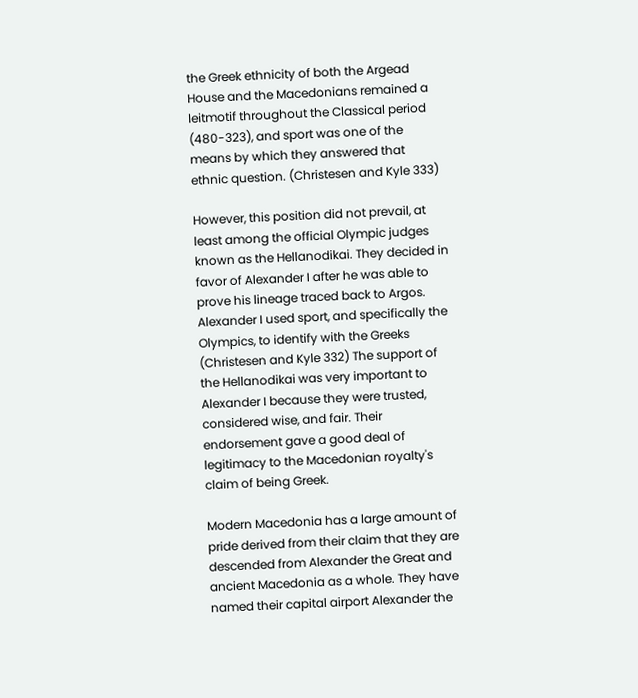the Greek ethnicity of both the Argead House and the Macedonians remained a leitmotif throughout the Classical period (480-323), and sport was one of the means by which they answered that ethnic question. (Christesen and Kyle 333)

However, this position did not prevail, at least among the official Olympic judges known as the Hellanodikai. They decided in favor of Alexander I after he was able to prove his lineage traced back to Argos. Alexander I used sport, and specifically the Olympics, to identify with the Greeks (Christesen and Kyle 332) The support of the Hellanodikai was very important to Alexander I because they were trusted, considered wise, and fair. Their endorsement gave a good deal of legitimacy to the Macedonian royalty's claim of being Greek.

Modern Macedonia has a large amount of pride derived from their claim that they are descended from Alexander the Great and ancient Macedonia as a whole. They have named their capital airport Alexander the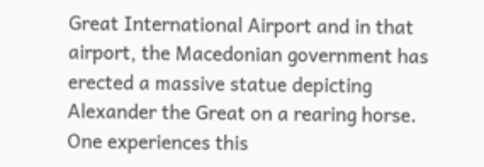Great International Airport and in that airport, the Macedonian government has erected a massive statue depicting Alexander the Great on a rearing horse. One experiences this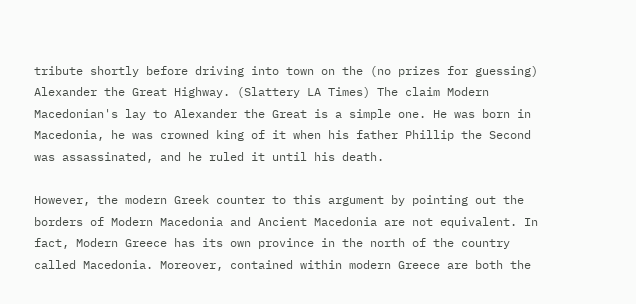tribute shortly before driving into town on the (no prizes for guessing) Alexander the Great Highway. (Slattery LA Times) The claim Modern Macedonian's lay to Alexander the Great is a simple one. He was born in Macedonia, he was crowned king of it when his father Phillip the Second was assassinated, and he ruled it until his death.

However, the modern Greek counter to this argument by pointing out the borders of Modern Macedonia and Ancient Macedonia are not equivalent. In fact, Modern Greece has its own province in the north of the country called Macedonia. Moreover, contained within modern Greece are both the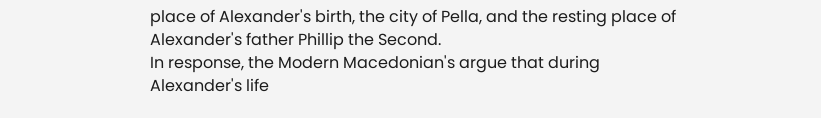place of Alexander's birth, the city of Pella, and the resting place of Alexander's father Phillip the Second.
In response, the Modern Macedonian's argue that during Alexander's life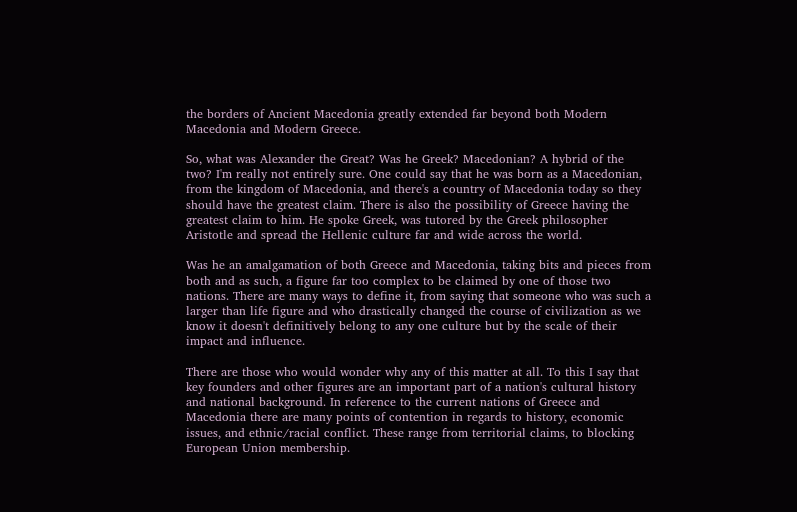the borders of Ancient Macedonia greatly extended far beyond both Modern Macedonia and Modern Greece.

So, what was Alexander the Great? Was he Greek? Macedonian? A hybrid of the two? I'm really not entirely sure. One could say that he was born as a Macedonian, from the kingdom of Macedonia, and there's a country of Macedonia today so they should have the greatest claim. There is also the possibility of Greece having the greatest claim to him. He spoke Greek, was tutored by the Greek philosopher Aristotle and spread the Hellenic culture far and wide across the world.

Was he an amalgamation of both Greece and Macedonia, taking bits and pieces from both and as such, a figure far too complex to be claimed by one of those two nations. There are many ways to define it, from saying that someone who was such a larger than life figure and who drastically changed the course of civilization as we know it doesn't definitively belong to any one culture but by the scale of their impact and influence.

There are those who would wonder why any of this matter at all. To this I say that key founders and other figures are an important part of a nation's cultural history and national background. In reference to the current nations of Greece and Macedonia there are many points of contention in regards to history, economic issues, and ethnic/racial conflict. These range from territorial claims, to blocking European Union membership.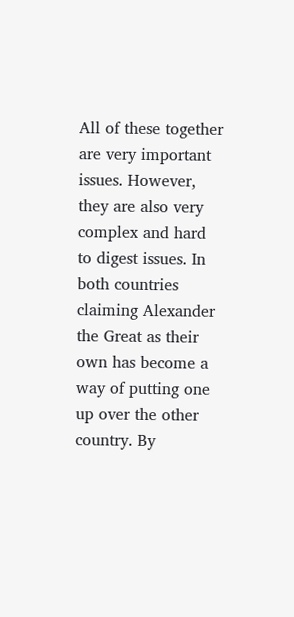All of these together are very important issues. However, they are also very complex and hard to digest issues. In both countries claiming Alexander the Great as their own has become a way of putting one up over the other country. By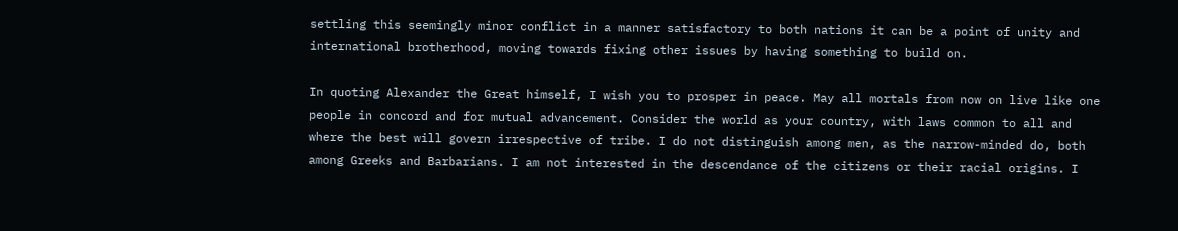settling this seemingly minor conflict in a manner satisfactory to both nations it can be a point of unity and international brotherhood, moving towards fixing other issues by having something to build on.

In quoting Alexander the Great himself, I wish you to prosper in peace. May all mortals from now on live like one people in concord and for mutual advancement. Consider the world as your country, with laws common to all and where the best will govern irrespective of tribe. I do not distinguish among men, as the narrow-minded do, both among Greeks and Barbarians. I am not interested in the descendance of the citizens or their racial origins. I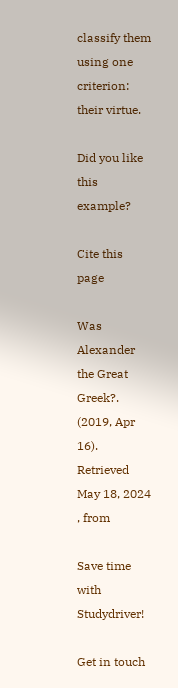classify them using one criterion: their virtue.

Did you like this example?

Cite this page

Was Alexander the Great Greek?. (2019, Apr 16). Retrieved May 18, 2024 , from

Save time with Studydriver!

Get in touch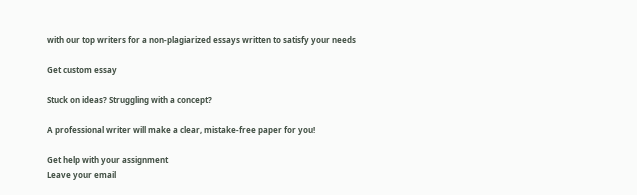with our top writers for a non-plagiarized essays written to satisfy your needs

Get custom essay

Stuck on ideas? Struggling with a concept?

A professional writer will make a clear, mistake-free paper for you!

Get help with your assignment
Leave your email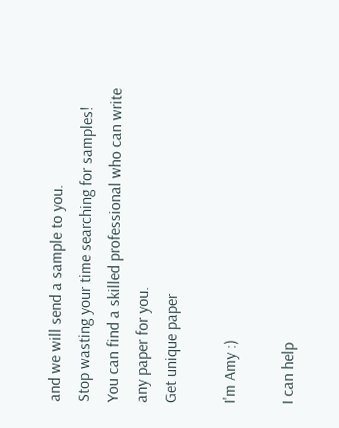and we will send a sample to you.
Stop wasting your time searching for samples!
You can find a skilled professional who can write any paper for you.
Get unique paper

I'm Amy :)

I can help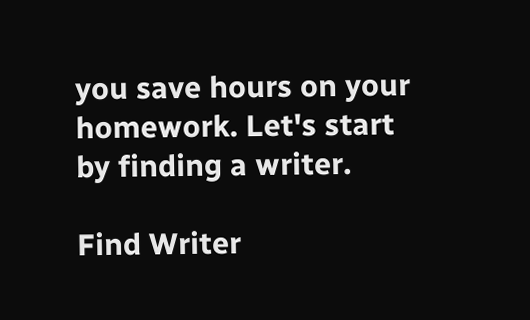you save hours on your homework. Let's start by finding a writer.

Find Writer